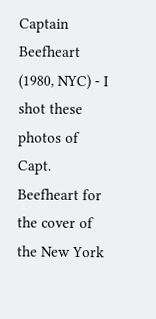Captain Beefheart (1980, NYC) - I shot these photos of Capt. Beefheart for the cover of the New York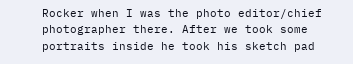Rocker when I was the photo editor/chief photographer there. After we took some portraits inside he took his sketch pad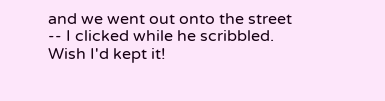and we went out onto the street -- I clicked while he scribbled. Wish I'd kept it!